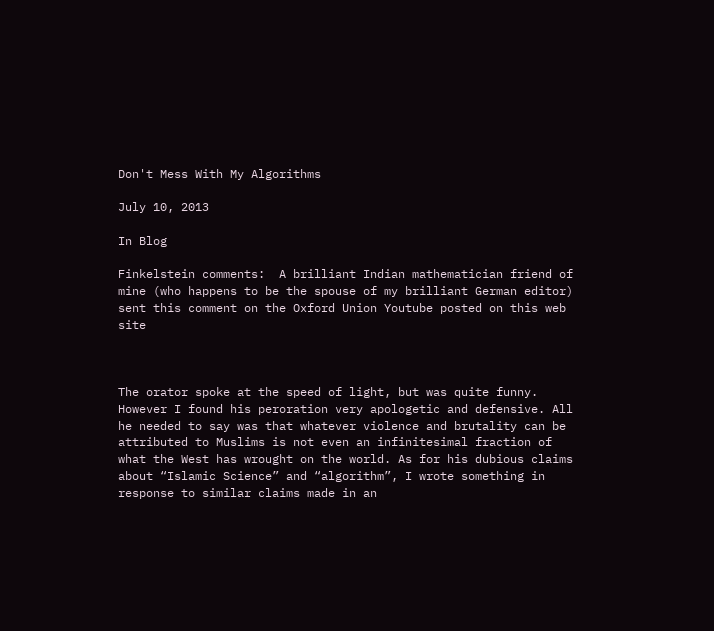Don't Mess With My Algorithms

July 10, 2013

In Blog

Finkelstein comments:  A brilliant Indian mathematician friend of mine (who happens to be the spouse of my brilliant German editor) sent this comment on the Oxford Union Youtube posted on this web site



The orator spoke at the speed of light, but was quite funny. However I found his peroration very apologetic and defensive. All he needed to say was that whatever violence and brutality can be attributed to Muslims is not even an infinitesimal fraction of what the West has wrought on the world. As for his dubious claims about “Islamic Science” and “algorithm”, I wrote something in response to similar claims made in an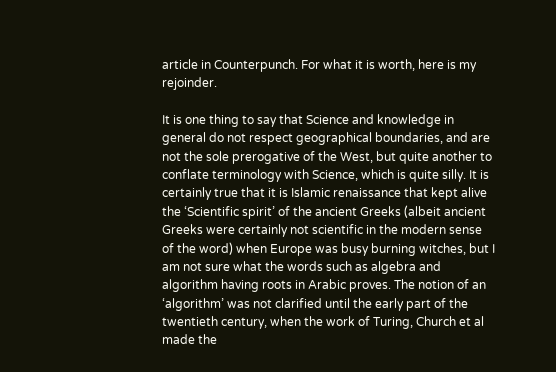article in Counterpunch. For what it is worth, here is my rejoinder.

It is one thing to say that Science and knowledge in general do not respect geographical boundaries, and are not the sole prerogative of the West, but quite another to conflate terminology with Science, which is quite silly. It is certainly true that it is Islamic renaissance that kept alive the ‘Scientific spirit’ of the ancient Greeks (albeit ancient Greeks were certainly not scientific in the modern sense of the word) when Europe was busy burning witches, but I am not sure what the words such as algebra and algorithm having roots in Arabic proves. The notion of an ‘algorithm’ was not clarified until the early part of the twentieth century, when the work of Turing, Church et al made the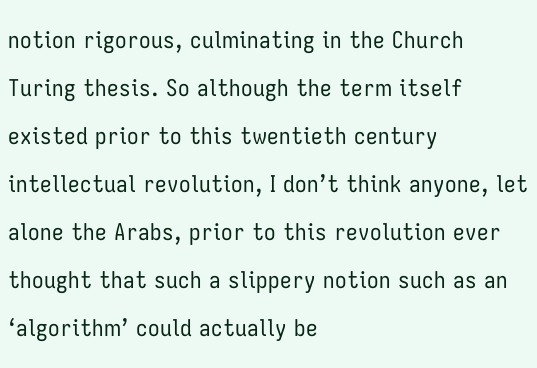notion rigorous, culminating in the Church Turing thesis. So although the term itself existed prior to this twentieth century intellectual revolution, I don’t think anyone, let alone the Arabs, prior to this revolution ever thought that such a slippery notion such as an ‘algorithm’ could actually be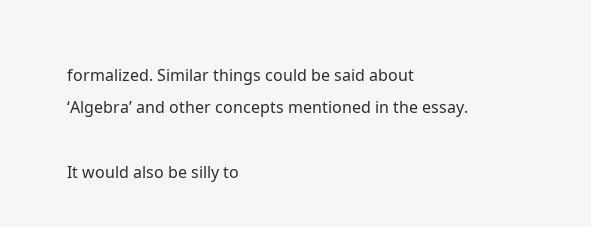formalized. Similar things could be said about ‘Algebra’ and other concepts mentioned in the essay.

It would also be silly to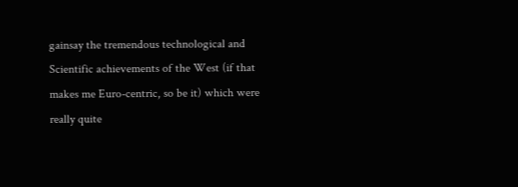gainsay the tremendous technological and Scientific achievements of the West (if that makes me Euro-centric, so be it) which were really quite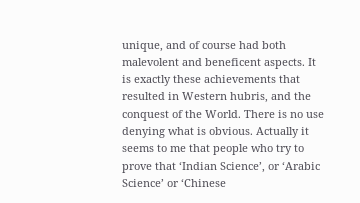unique, and of course had both malevolent and beneficent aspects. It is exactly these achievements that resulted in Western hubris, and the conquest of the World. There is no use denying what is obvious. Actually it seems to me that people who try to prove that ‘Indian Science’, or ‘Arabic Science’ or ‘Chinese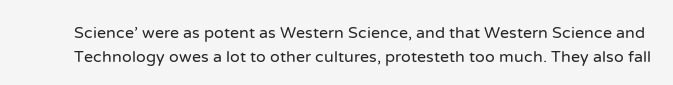Science’ were as potent as Western Science, and that Western Science and Technology owes a lot to other cultures, protesteth too much. They also fall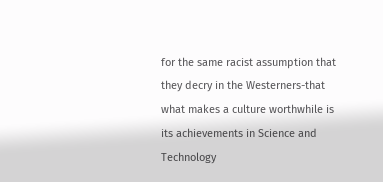for the same racist assumption that they decry in the Westerners-that what makes a culture worthwhile is its achievements in Science and Technology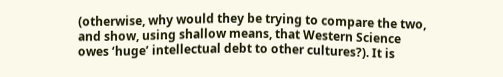(otherwise, why would they be trying to compare the two, and show, using shallow means, that Western Science owes ‘huge’ intellectual debt to other cultures?). It is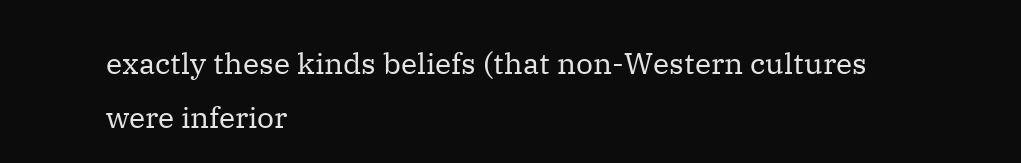exactly these kinds beliefs (that non-Western cultures were inferior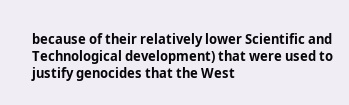because of their relatively lower Scientific and Technological development) that were used to justify genocides that the West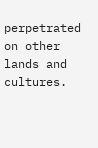perpetrated on other lands and cultures.